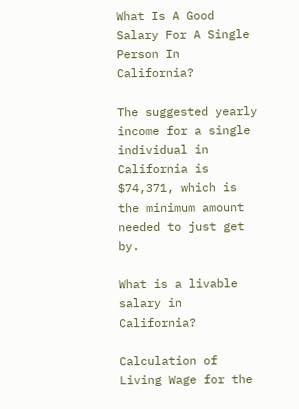What Is A Good Salary For A Single Person In California?

The suggested yearly income for a single individual in California is $74,371, which is the minimum amount needed to just get by.

What is a livable salary in California?

Calculation of Living Wage for the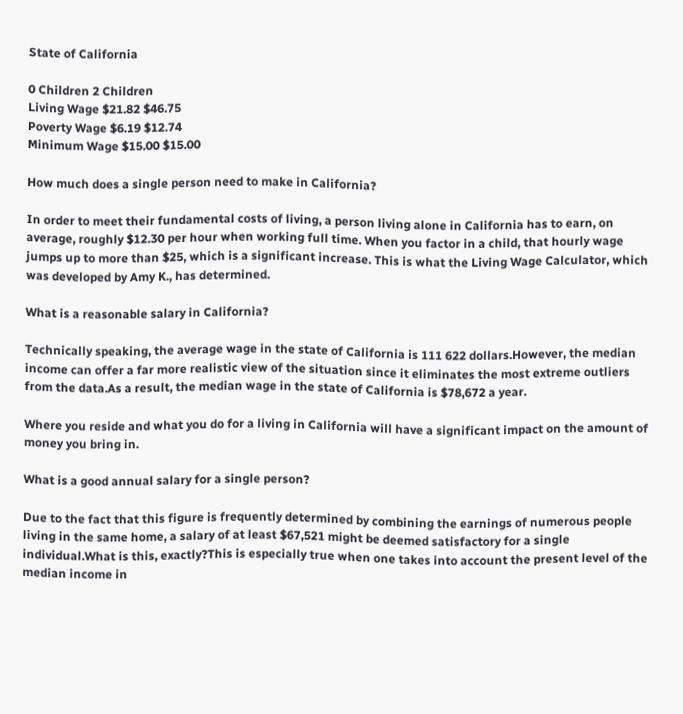State of California

0 Children 2 Children
Living Wage $21.82 $46.75
Poverty Wage $6.19 $12.74
Minimum Wage $15.00 $15.00

How much does a single person need to make in California?

In order to meet their fundamental costs of living, a person living alone in California has to earn, on average, roughly $12.30 per hour when working full time. When you factor in a child, that hourly wage jumps up to more than $25, which is a significant increase. This is what the Living Wage Calculator, which was developed by Amy K., has determined.

What is a reasonable salary in California?

Technically speaking, the average wage in the state of California is 111 622 dollars.However, the median income can offer a far more realistic view of the situation since it eliminates the most extreme outliers from the data.As a result, the median wage in the state of California is $78,672 a year.

Where you reside and what you do for a living in California will have a significant impact on the amount of money you bring in.

What is a good annual salary for a single person?

Due to the fact that this figure is frequently determined by combining the earnings of numerous people living in the same home, a salary of at least $67,521 might be deemed satisfactory for a single individual.What is this, exactly?This is especially true when one takes into account the present level of the median income in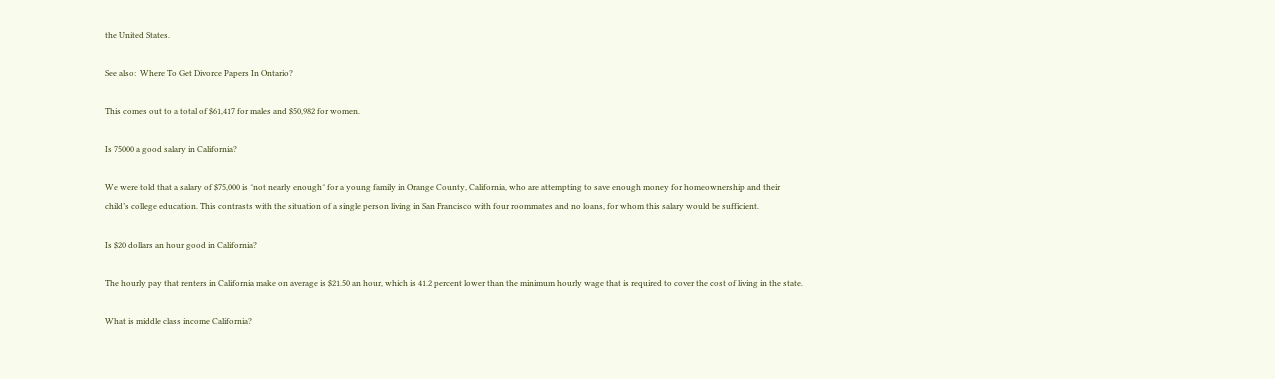the United States.

See also:  Where To Get Divorce Papers In Ontario?

This comes out to a total of $61,417 for males and $50,982 for women.

Is 75000 a good salary in California?

We were told that a salary of $75,000 is ″not nearly enough″ for a young family in Orange County, California, who are attempting to save enough money for homeownership and their child’s college education. This contrasts with the situation of a single person living in San Francisco with four roommates and no loans, for whom this salary would be sufficient.

Is $20 dollars an hour good in California?

The hourly pay that renters in California make on average is $21.50 an hour, which is 41.2 percent lower than the minimum hourly wage that is required to cover the cost of living in the state.

What is middle class income California?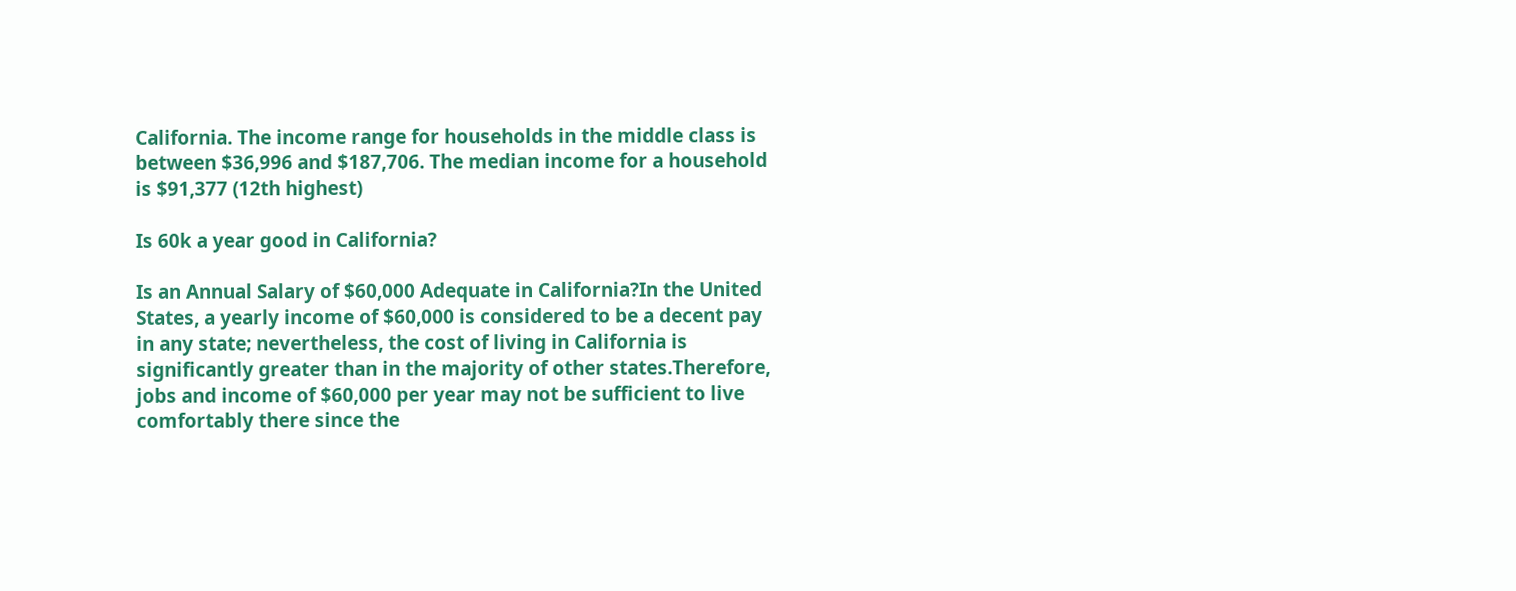California. The income range for households in the middle class is between $36,996 and $187,706. The median income for a household is $91,377 (12th highest)

Is 60k a year good in California?

Is an Annual Salary of $60,000 Adequate in California?In the United States, a yearly income of $60,000 is considered to be a decent pay in any state; nevertheless, the cost of living in California is significantly greater than in the majority of other states.Therefore, jobs and income of $60,000 per year may not be sufficient to live comfortably there since the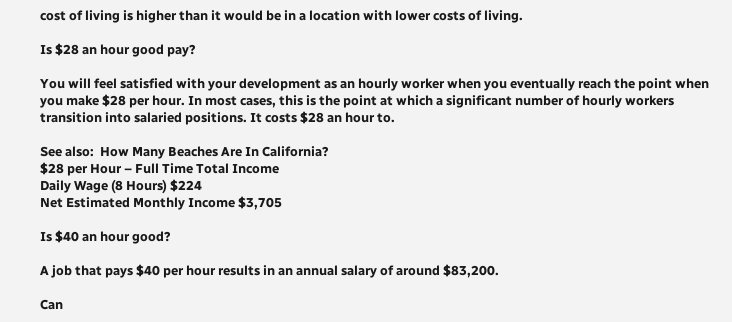cost of living is higher than it would be in a location with lower costs of living.

Is $28 an hour good pay?

You will feel satisfied with your development as an hourly worker when you eventually reach the point when you make $28 per hour. In most cases, this is the point at which a significant number of hourly workers transition into salaried positions. It costs $28 an hour to.

See also:  How Many Beaches Are In California?
$28 per Hour – Full Time Total Income
Daily Wage (8 Hours) $224
Net Estimated Monthly Income $3,705

Is $40 an hour good?

A job that pays $40 per hour results in an annual salary of around $83,200.

Can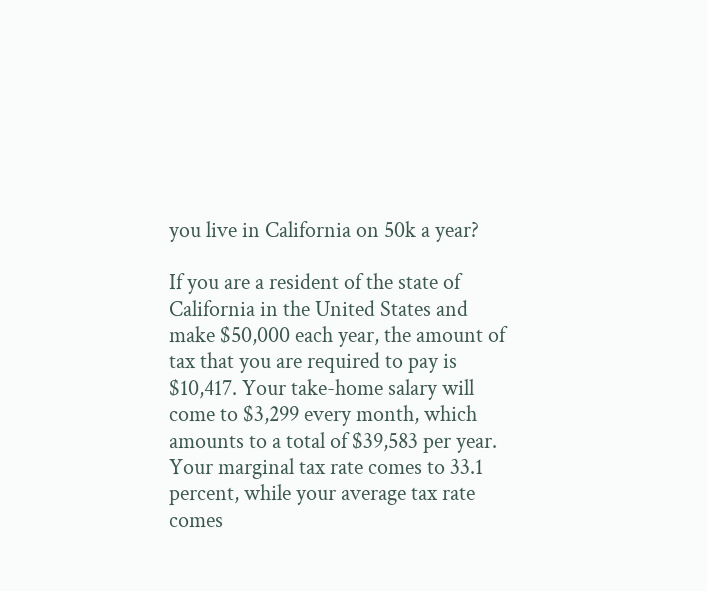you live in California on 50k a year?

If you are a resident of the state of California in the United States and make $50,000 each year, the amount of tax that you are required to pay is $10,417. Your take-home salary will come to $3,299 every month, which amounts to a total of $39,583 per year. Your marginal tax rate comes to 33.1 percent, while your average tax rate comes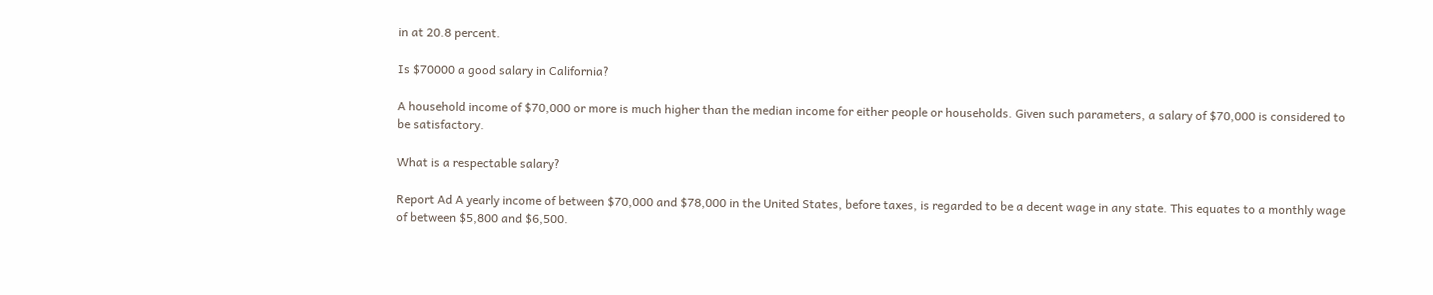in at 20.8 percent.

Is $70000 a good salary in California?

A household income of $70,000 or more is much higher than the median income for either people or households. Given such parameters, a salary of $70,000 is considered to be satisfactory.

What is a respectable salary?

Report Ad A yearly income of between $70,000 and $78,000 in the United States, before taxes, is regarded to be a decent wage in any state. This equates to a monthly wage of between $5,800 and $6,500.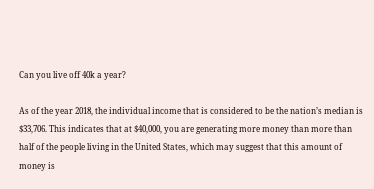Can you live off 40k a year?

As of the year 2018, the individual income that is considered to be the nation’s median is $33,706. This indicates that at $40,000, you are generating more money than more than half of the people living in the United States, which may suggest that this amount of money is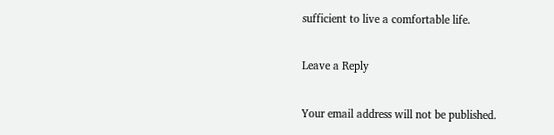sufficient to live a comfortable life.

Leave a Reply

Your email address will not be published.